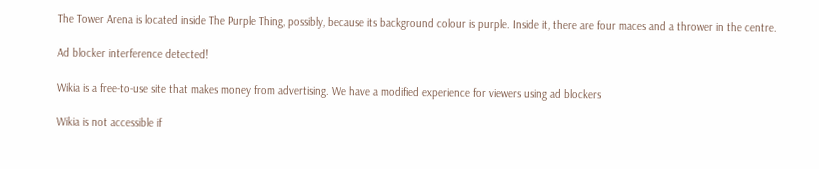The Tower Arena is located inside The Purple Thing, possibly, because its background colour is purple. Inside it, there are four maces and a thrower in the centre.

Ad blocker interference detected!

Wikia is a free-to-use site that makes money from advertising. We have a modified experience for viewers using ad blockers

Wikia is not accessible if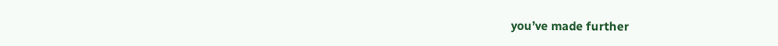you’ve made further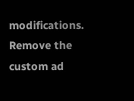modifications. Remove the custom ad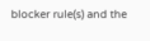blocker rule(s) and the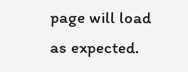page will load as expected.